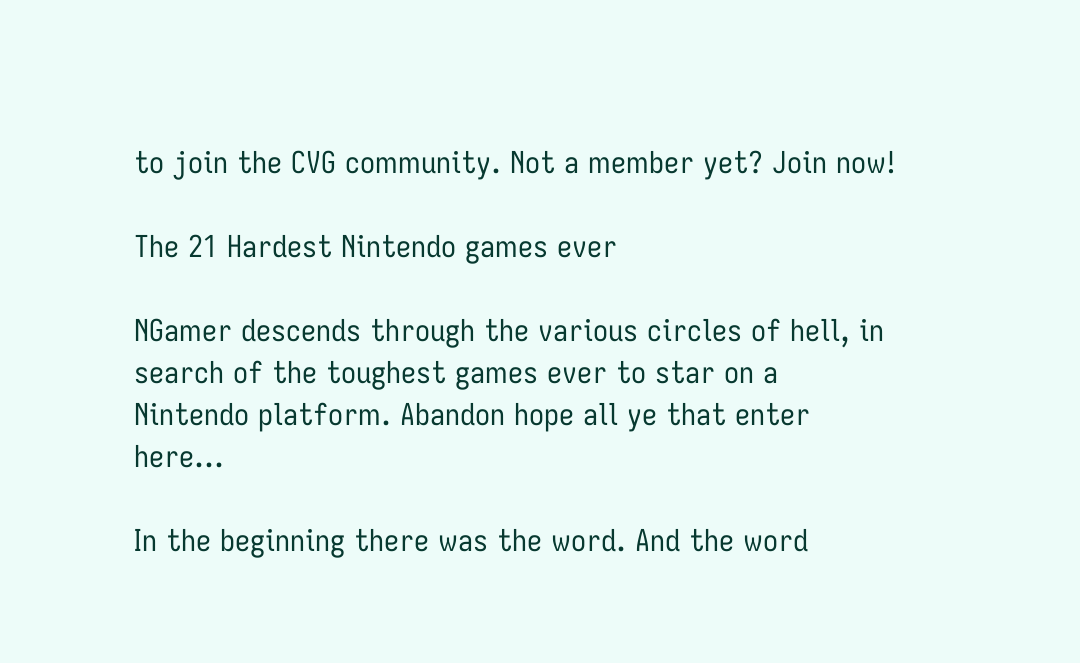to join the CVG community. Not a member yet? Join now!

The 21 Hardest Nintendo games ever

NGamer descends through the various circles of hell, in search of the toughest games ever to star on a Nintendo platform. Abandon hope all ye that enter here...

In the beginning there was the word. And the word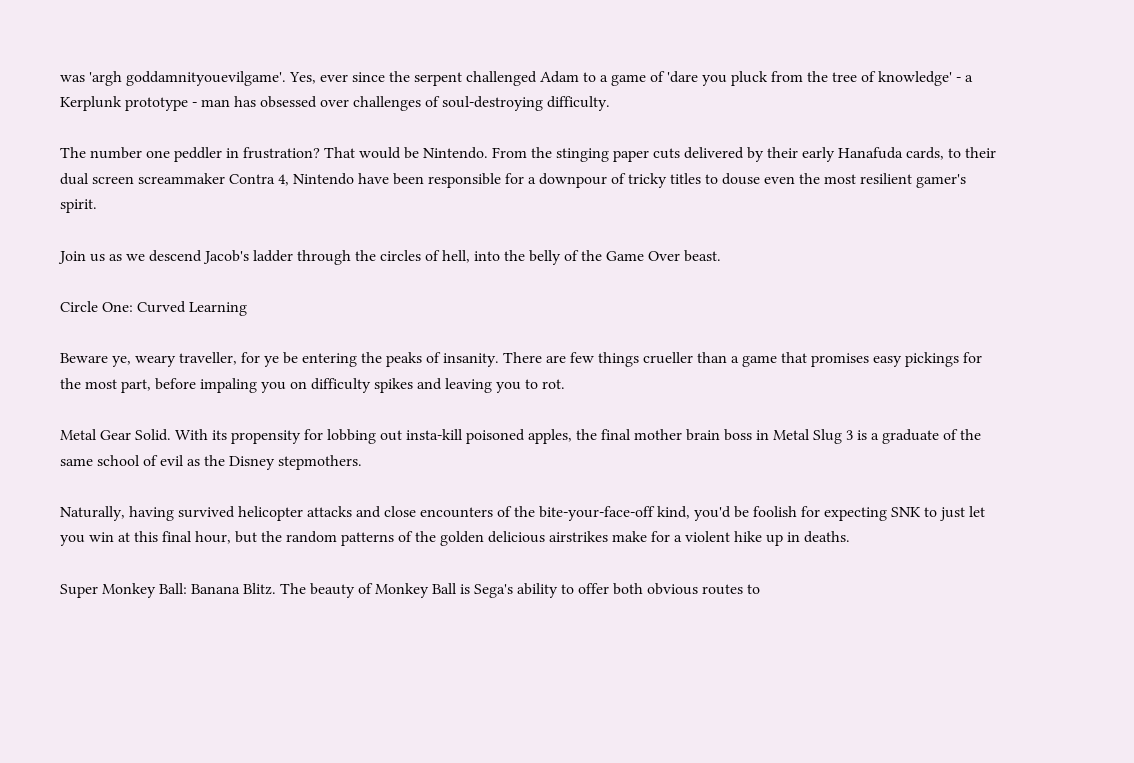was 'argh goddamnityouevilgame'. Yes, ever since the serpent challenged Adam to a game of 'dare you pluck from the tree of knowledge' - a Kerplunk prototype - man has obsessed over challenges of soul-destroying difficulty.

The number one peddler in frustration? That would be Nintendo. From the stinging paper cuts delivered by their early Hanafuda cards, to their dual screen screammaker Contra 4, Nintendo have been responsible for a downpour of tricky titles to douse even the most resilient gamer's spirit.

Join us as we descend Jacob's ladder through the circles of hell, into the belly of the Game Over beast.

Circle One: Curved Learning

Beware ye, weary traveller, for ye be entering the peaks of insanity. There are few things crueller than a game that promises easy pickings for the most part, before impaling you on difficulty spikes and leaving you to rot.

Metal Gear Solid. With its propensity for lobbing out insta-kill poisoned apples, the final mother brain boss in Metal Slug 3 is a graduate of the same school of evil as the Disney stepmothers.

Naturally, having survived helicopter attacks and close encounters of the bite-your-face-off kind, you'd be foolish for expecting SNK to just let you win at this final hour, but the random patterns of the golden delicious airstrikes make for a violent hike up in deaths.

Super Monkey Ball: Banana Blitz. The beauty of Monkey Ball is Sega's ability to offer both obvious routes to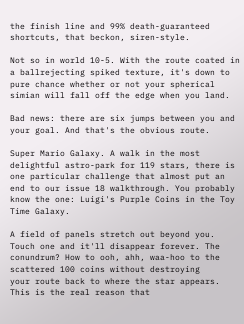the finish line and 99% death-guaranteed shortcuts, that beckon, siren-style.

Not so in world 10-5. With the route coated in a ballrejecting spiked texture, it's down to pure chance whether or not your spherical simian will fall off the edge when you land.

Bad news: there are six jumps between you and your goal. And that's the obvious route.

Super Mario Galaxy. A walk in the most delightful astro-park for 119 stars, there is one particular challenge that almost put an end to our issue 18 walkthrough. You probably know the one: Luigi's Purple Coins in the Toy Time Galaxy.

A field of panels stretch out beyond you. Touch one and it'll disappear forever. The
conundrum? How to ooh, ahh, waa-hoo to the scattered 100 coins without destroying
your route back to where the star appears. This is the real reason that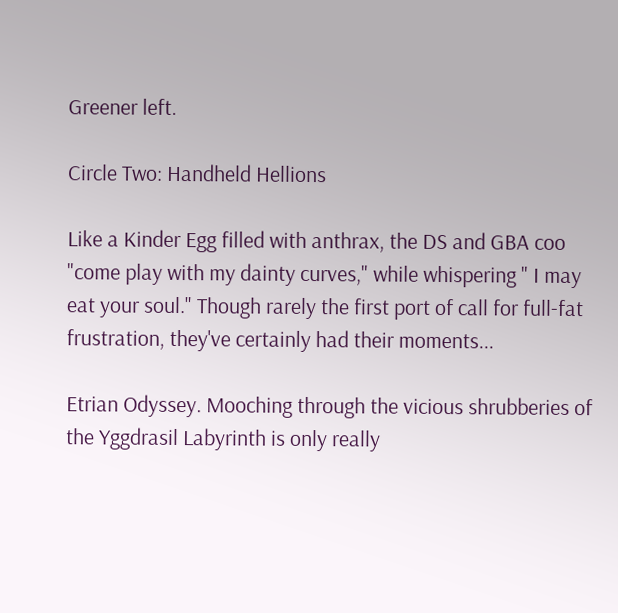Greener left.

Circle Two: Handheld Hellions

Like a Kinder Egg filled with anthrax, the DS and GBA coo "come play with my dainty curves," while whispering " I may eat your soul." Though rarely the first port of call for full-fat frustration, they've certainly had their moments...

Etrian Odyssey. Mooching through the vicious shrubberies of the Yggdrasil Labyrinth is only really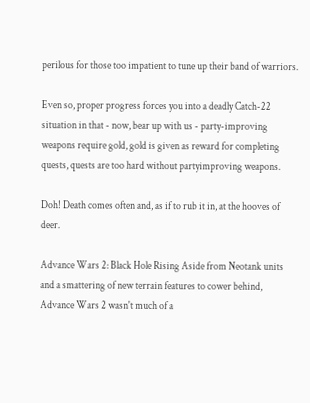perilous for those too impatient to tune up their band of warriors.

Even so, proper progress forces you into a deadly Catch-22 situation in that - now, bear up with us - party-improving weapons require gold, gold is given as reward for completing quests, quests are too hard without partyimproving weapons.

Doh! Death comes often and, as if to rub it in, at the hooves of deer.

Advance Wars 2: Black Hole Rising Aside from Neotank units and a smattering of new terrain features to cower behind, Advance Wars 2 wasn't much of a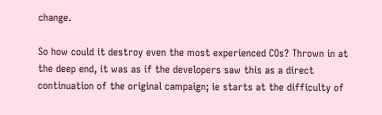change.

So how could it destroy even the most experienced COs? Thrown in at the deep end, it was as if the developers saw this as a direct continuation of the original campaign; ie starts at the difficulty of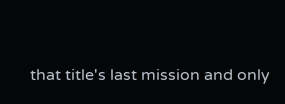that title's last mission and only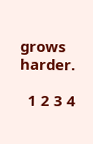grows harder.

  1 2 3 4